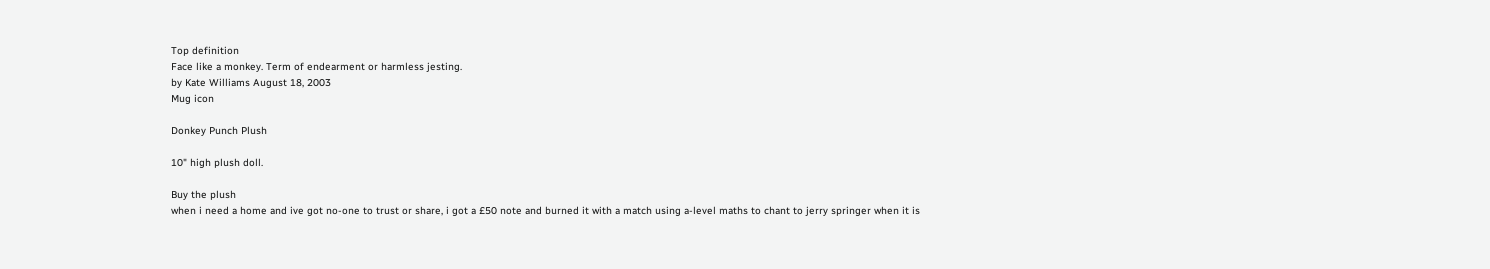Top definition
Face like a monkey. Term of endearment or harmless jesting.
by Kate Williams August 18, 2003
Mug icon

Donkey Punch Plush

10" high plush doll.

Buy the plush
when i need a home and ive got no-one to trust or share, i got a £50 note and burned it with a match using a-level maths to chant to jerry springer when it is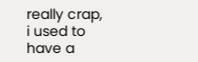really crap, i used to have a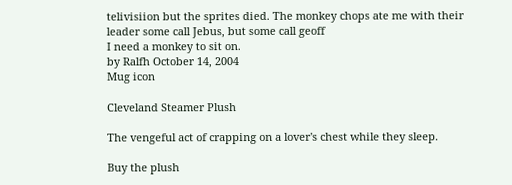telivisiion but the sprites died. The monkey chops ate me with their leader some call Jebus, but some call geoff
I need a monkey to sit on.
by Ralfh October 14, 2004
Mug icon

Cleveland Steamer Plush

The vengeful act of crapping on a lover's chest while they sleep.

Buy the plush